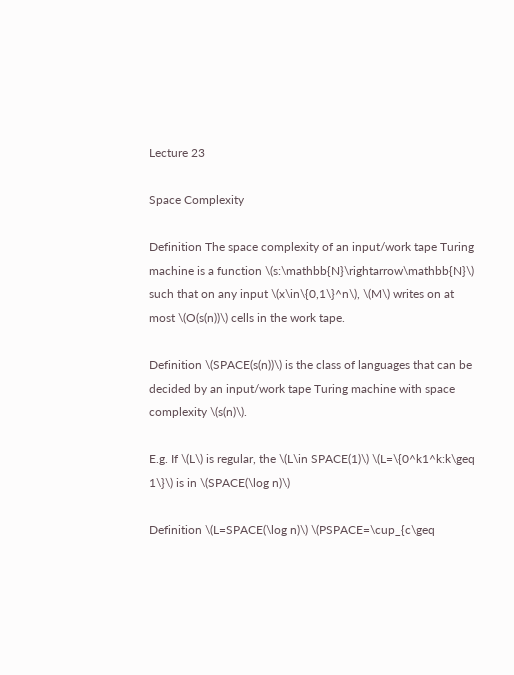Lecture 23

Space Complexity

Definition The space complexity of an input/work tape Turing machine is a function \(s:\mathbb{N}\rightarrow\mathbb{N}\) such that on any input \(x\in\{0,1\}^n\), \(M\) writes on at most \(O(s(n))\) cells in the work tape.

Definition \(SPACE(s(n))\) is the class of languages that can be decided by an input/work tape Turing machine with space complexity \(s(n)\).

E.g. If \(L\) is regular, the \(L\in SPACE(1)\) \(L=\{0^k1^k:k\geq 1\}\) is in \(SPACE(\log n)\)

Definition \(L=SPACE(\log n)\) \(PSPACE=\cup_{c\geq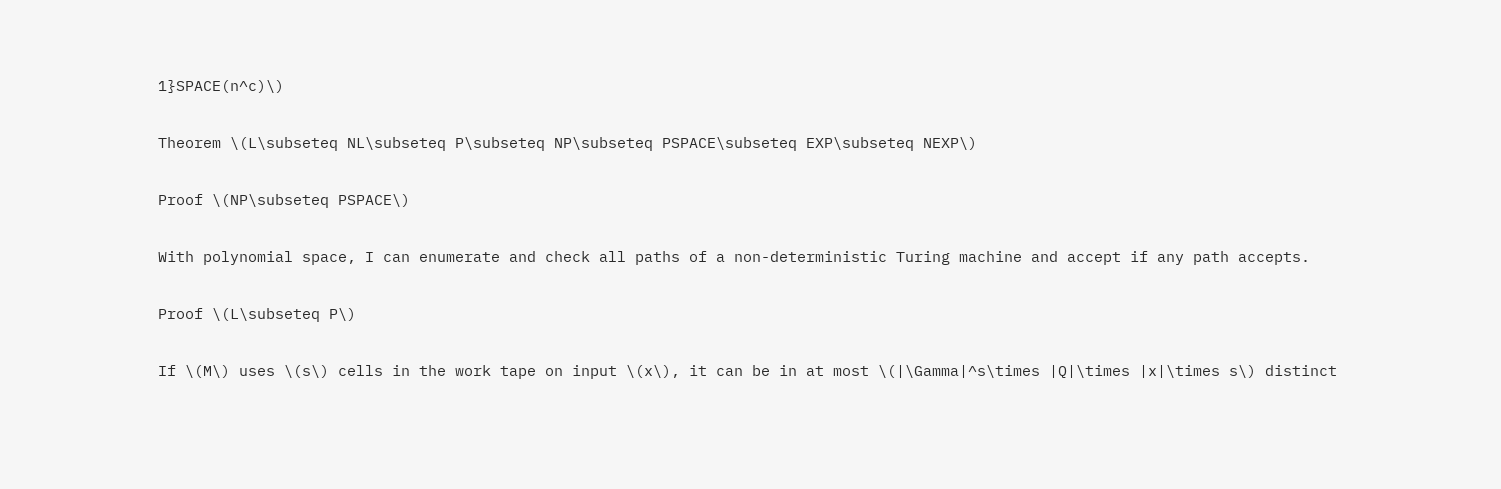1}SPACE(n^c)\)

Theorem \(L\subseteq NL\subseteq P\subseteq NP\subseteq PSPACE\subseteq EXP\subseteq NEXP\)

Proof \(NP\subseteq PSPACE\)

With polynomial space, I can enumerate and check all paths of a non-deterministic Turing machine and accept if any path accepts.

Proof \(L\subseteq P\)

If \(M\) uses \(s\) cells in the work tape on input \(x\), it can be in at most \(|\Gamma|^s\times |Q|\times |x|\times s\) distinct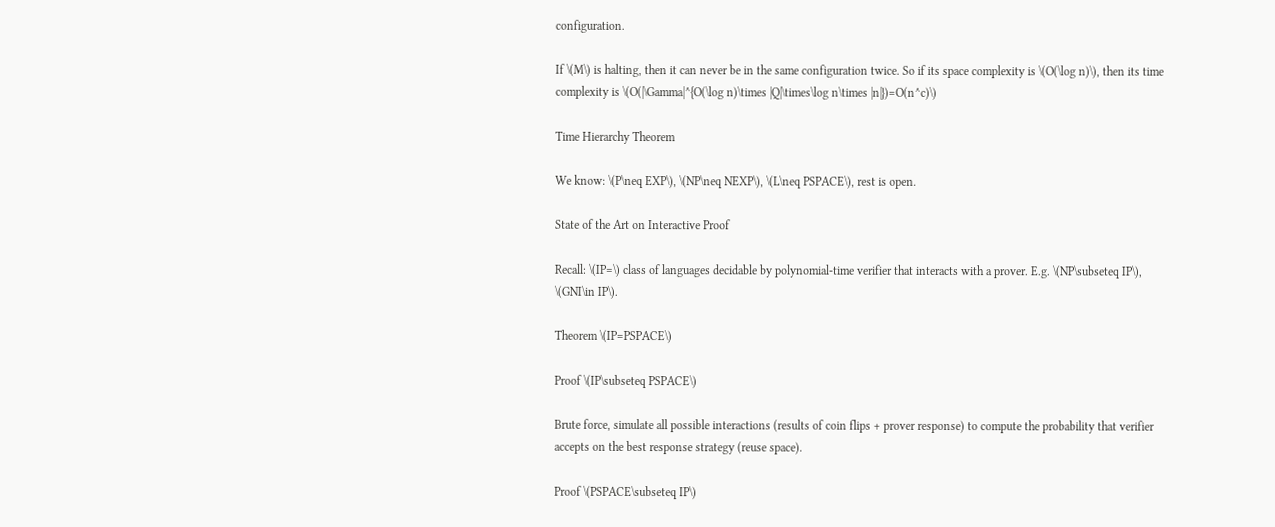configuration.

If \(M\) is halting, then it can never be in the same configuration twice. So if its space complexity is \(O(\log n)\), then its time complexity is \(O(|\Gamma|^{O(\log n)\times |Q|\times\log n\times |n|})=O(n^c)\)

Time Hierarchy Theorem

We know: \(P\neq EXP\), \(NP\neq NEXP\), \(L\neq PSPACE\), rest is open.

State of the Art on Interactive Proof

Recall: \(IP=\) class of languages decidable by polynomial-time verifier that interacts with a prover. E.g. \(NP\subseteq IP\), \(GNI\in IP\).

Theorem \(IP=PSPACE\)

Proof \(IP\subseteq PSPACE\)

Brute force, simulate all possible interactions (results of coin flips + prover response) to compute the probability that verifier accepts on the best response strategy (reuse space).

Proof \(PSPACE\subseteq IP\)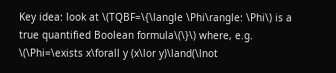Key idea: look at \(TQBF=\{\langle \Phi\rangle: \Phi\) is a true quantified Boolean formula\(\}\) where, e.g. \(\Phi=\exists x\forall y (x\lor y)\land(\lnot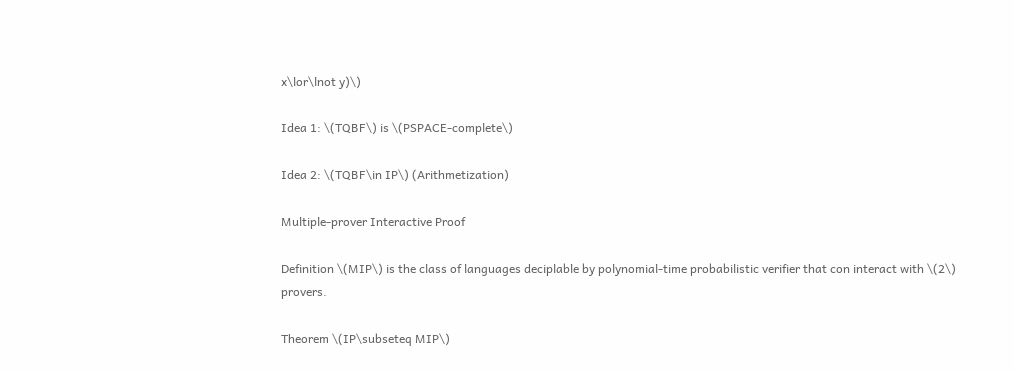x\lor\lnot y)\)

Idea 1: \(TQBF\) is \(PSPACE-complete\)

Idea 2: \(TQBF\in IP\) (Arithmetization)

Multiple-prover Interactive Proof

Definition \(MIP\) is the class of languages deciplable by polynomial-time probabilistic verifier that con interact with \(2\) provers.

Theorem \(IP\subseteq MIP\)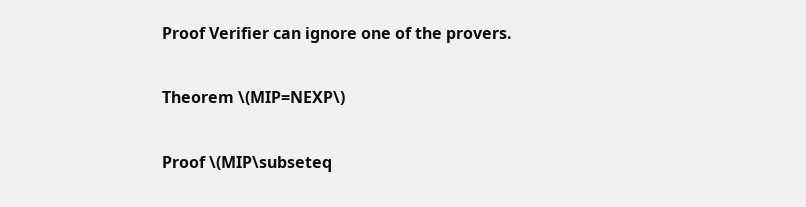Proof Verifier can ignore one of the provers.

Theorem \(MIP=NEXP\)

Proof \(MIP\subseteq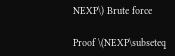NEXP\) Brute force

Proof \(NEXP\subseteq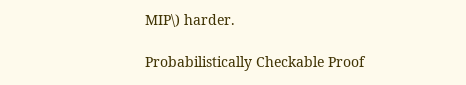MIP\) harder.

Probabilistically Checkable Proof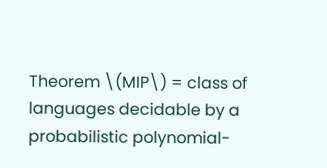Theorem \(MIP\) = class of languages decidable by a probabilistic polynomial-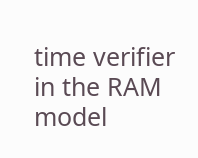time verifier in the RAM model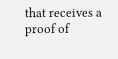that receives a proof of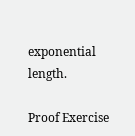exponential length.

Proof Exercise